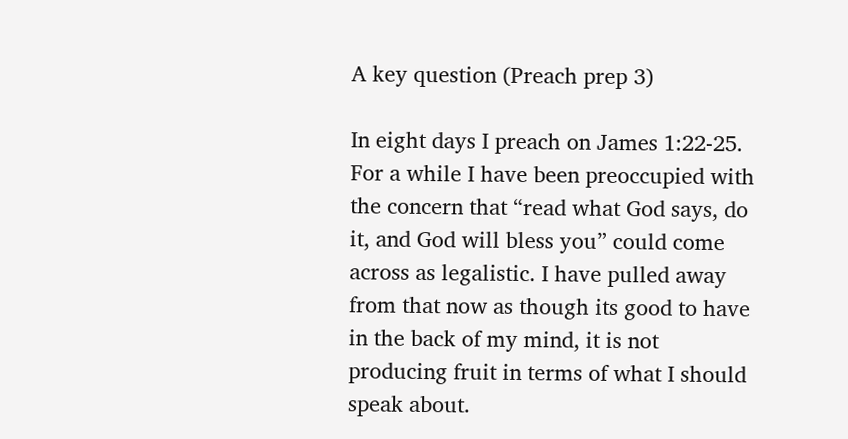A key question (Preach prep 3)

In eight days I preach on James 1:22-25.  For a while I have been preoccupied with the concern that “read what God says, do it, and God will bless you” could come across as legalistic. I have pulled away from that now as though its good to have in the back of my mind, it is not producing fruit in terms of what I should speak about.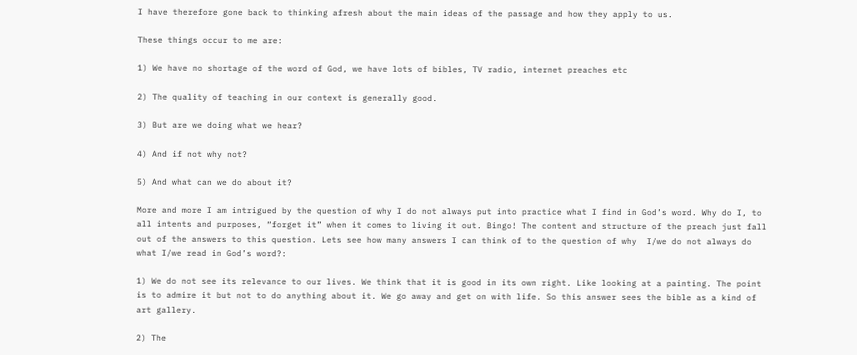I have therefore gone back to thinking afresh about the main ideas of the passage and how they apply to us.

These things occur to me are:

1) We have no shortage of the word of God, we have lots of bibles, TV radio, internet preaches etc

2) The quality of teaching in our context is generally good.

3) But are we doing what we hear?

4) And if not why not?

5) And what can we do about it?

More and more I am intrigued by the question of why I do not always put into practice what I find in God’s word. Why do I, to all intents and purposes, “forget it” when it comes to living it out. Bingo! The content and structure of the preach just fall out of the answers to this question. Lets see how many answers I can think of to the question of why  I/we do not always do what I/we read in God’s word?:

1) We do not see its relevance to our lives. We think that it is good in its own right. Like looking at a painting. The point is to admire it but not to do anything about it. We go away and get on with life. So this answer sees the bible as a kind of art gallery.

2) The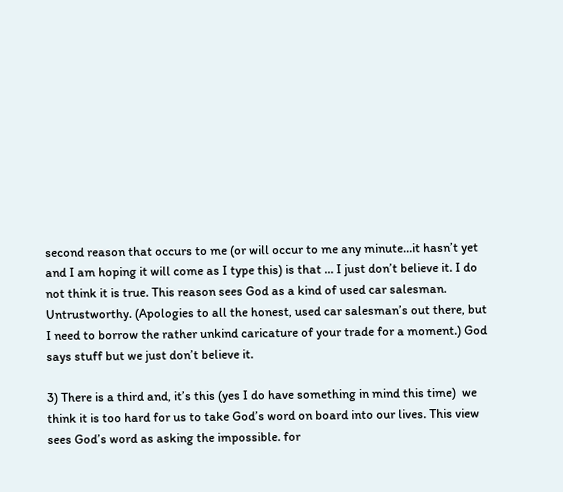second reason that occurs to me (or will occur to me any minute…it hasn’t yet and I am hoping it will come as I type this) is that … I just don’t believe it. I do not think it is true. This reason sees God as a kind of used car salesman. Untrustworthy. (Apologies to all the honest, used car salesman’s out there, but I need to borrow the rather unkind caricature of your trade for a moment.) God says stuff but we just don’t believe it.

3) There is a third and, it’s this (yes I do have something in mind this time)  we think it is too hard for us to take God’s word on board into our lives. This view sees God’s word as asking the impossible. for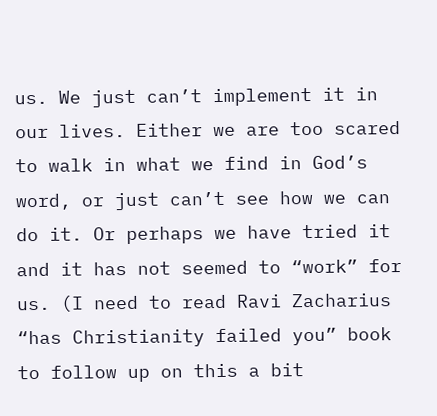us. We just can’t implement it in our lives. Either we are too scared to walk in what we find in God’s word, or just can’t see how we can do it. Or perhaps we have tried it and it has not seemed to “work” for us. (I need to read Ravi Zacharius “has Christianity failed you” book to follow up on this a bit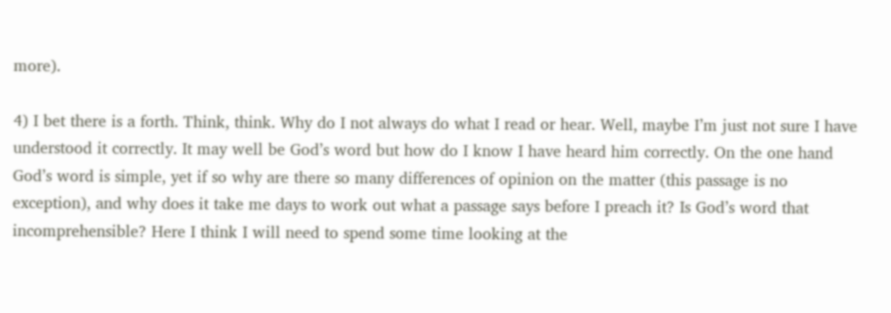more).

4) I bet there is a forth. Think, think. Why do I not always do what I read or hear. Well, maybe I’m just not sure I have understood it correctly. It may well be God’s word but how do I know I have heard him correctly. On the one hand God’s word is simple, yet if so why are there so many differences of opinion on the matter (this passage is no exception), and why does it take me days to work out what a passage says before I preach it? Is God’s word that incomprehensible? Here I think I will need to spend some time looking at the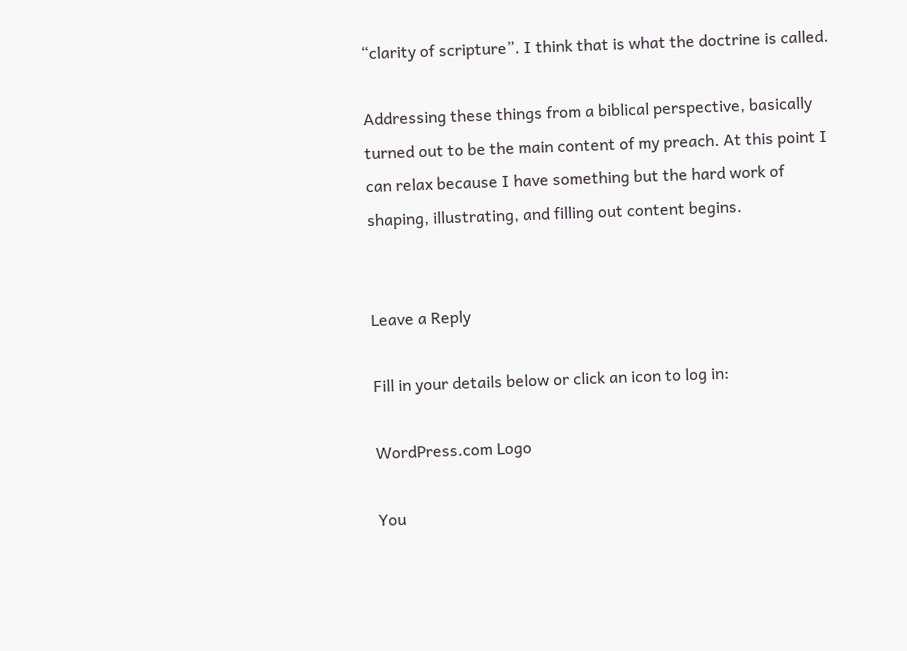“clarity of scripture”. I think that is what the doctrine is called.

Addressing these things from a biblical perspective, basically turned out to be the main content of my preach. At this point I can relax because I have something but the hard work of shaping, illustrating, and filling out content begins.


Leave a Reply

Fill in your details below or click an icon to log in:

WordPress.com Logo

You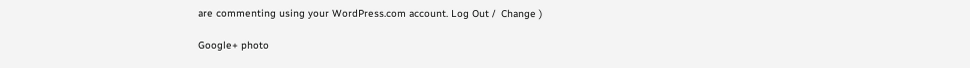are commenting using your WordPress.com account. Log Out /  Change )

Google+ photo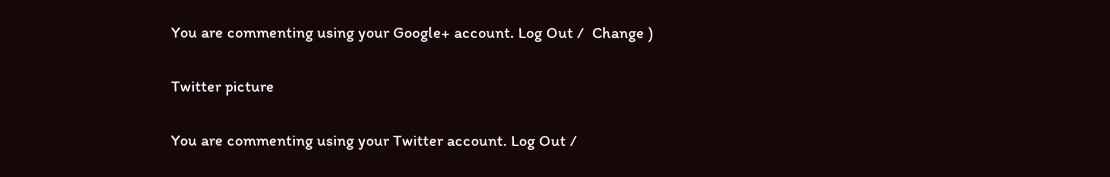You are commenting using your Google+ account. Log Out /  Change )

Twitter picture

You are commenting using your Twitter account. Log Out /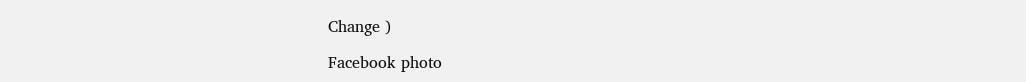Change )

Facebook photo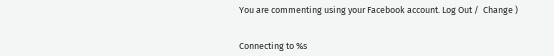You are commenting using your Facebook account. Log Out /  Change )


Connecting to %s